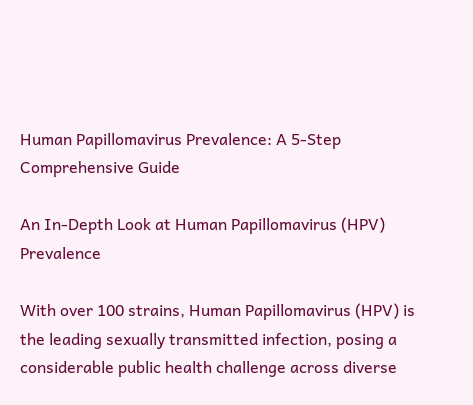Human Papillomavirus Prevalence: A 5-Step Comprehensive Guide

An In-Depth Look at Human Papillomavirus (HPV) Prevalence

With over 100 strains, Human Papillomavirus (HPV) is the leading sexually transmitted infection, posing a considerable public health challenge across diverse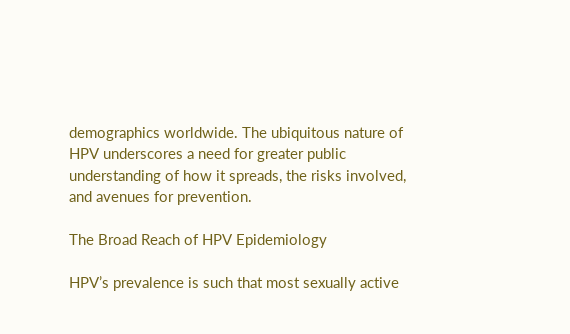demographics worldwide. The ubiquitous nature of HPV underscores a need for greater public understanding of how it spreads, the risks involved, and avenues for prevention.

The Broad Reach of HPV Epidemiology

HPV’s prevalence is such that most sexually active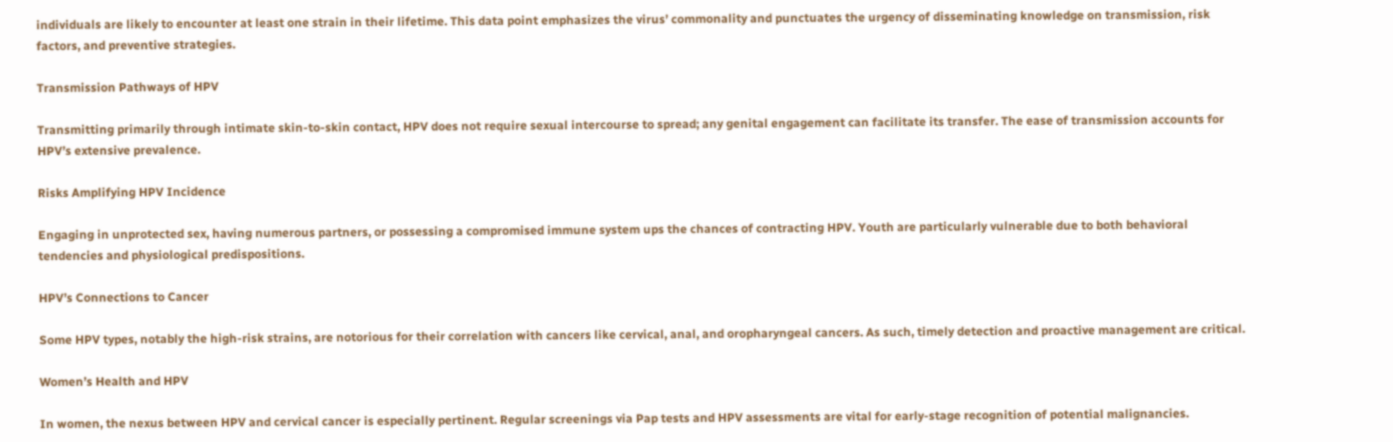individuals are likely to encounter at least one strain in their lifetime. This data point emphasizes the virus’ commonality and punctuates the urgency of disseminating knowledge on transmission, risk factors, and preventive strategies.

Transmission Pathways of HPV

Transmitting primarily through intimate skin-to-skin contact, HPV does not require sexual intercourse to spread; any genital engagement can facilitate its transfer. The ease of transmission accounts for HPV’s extensive prevalence.

Risks Amplifying HPV Incidence

Engaging in unprotected sex, having numerous partners, or possessing a compromised immune system ups the chances of contracting HPV. Youth are particularly vulnerable due to both behavioral tendencies and physiological predispositions.

HPV’s Connections to Cancer

Some HPV types, notably the high-risk strains, are notorious for their correlation with cancers like cervical, anal, and oropharyngeal cancers. As such, timely detection and proactive management are critical.

Women’s Health and HPV

In women, the nexus between HPV and cervical cancer is especially pertinent. Regular screenings via Pap tests and HPV assessments are vital for early-stage recognition of potential malignancies.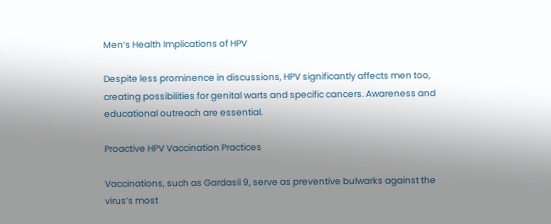Men’s Health Implications of HPV

Despite less prominence in discussions, HPV significantly affects men too, creating possibilities for genital warts and specific cancers. Awareness and educational outreach are essential.

Proactive HPV Vaccination Practices

Vaccinations, such as Gardasil 9, serve as preventive bulwarks against the virus’s most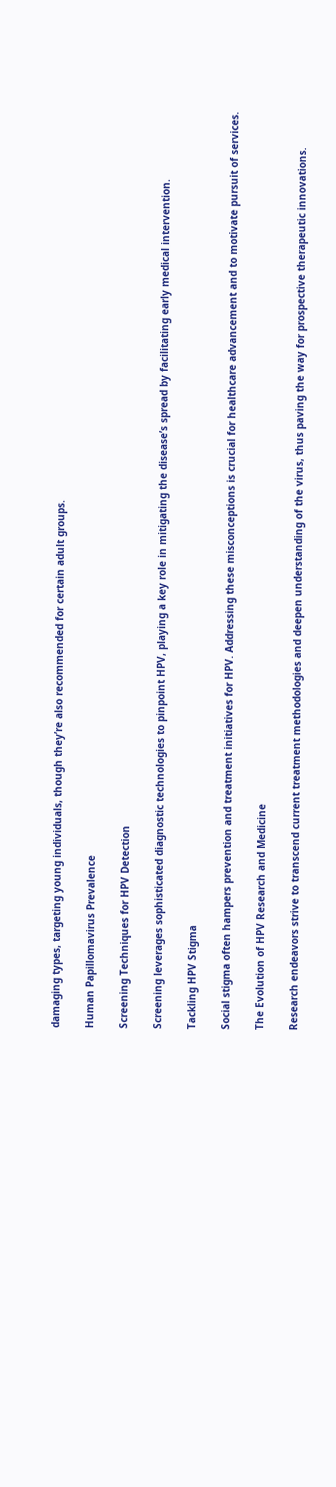damaging types, targeting young individuals, though they’re also recommended for certain adult groups.

Human Papillomavirus Prevalence

Screening Techniques for HPV Detection

Screening leverages sophisticated diagnostic technologies to pinpoint HPV, playing a key role in mitigating the disease’s spread by facilitating early medical intervention.

Tackling HPV Stigma

Social stigma often hampers prevention and treatment initiatives for HPV. Addressing these misconceptions is crucial for healthcare advancement and to motivate pursuit of services.

The Evolution of HPV Research and Medicine

Research endeavors strive to transcend current treatment methodologies and deepen understanding of the virus, thus paving the way for prospective therapeutic innovations.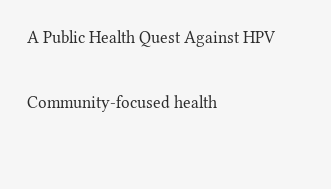A Public Health Quest Against HPV

Community-focused health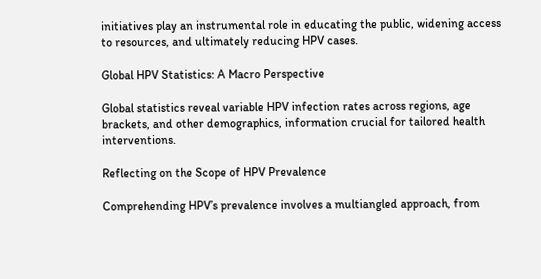initiatives play an instrumental role in educating the public, widening access to resources, and ultimately reducing HPV cases.

Global HPV Statistics: A Macro Perspective

Global statistics reveal variable HPV infection rates across regions, age brackets, and other demographics, information crucial for tailored health interventions.

Reflecting on the Scope of HPV Prevalence

Comprehending HPV’s prevalence involves a multiangled approach, from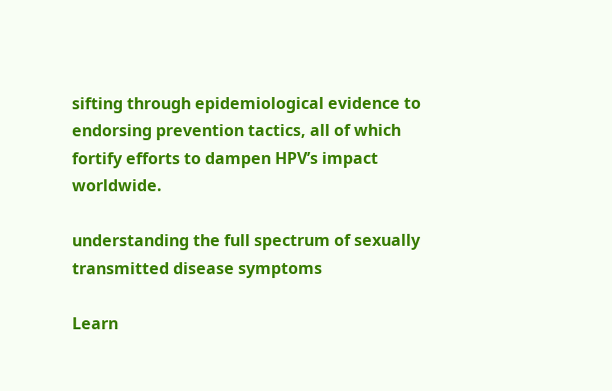sifting through epidemiological evidence to endorsing prevention tactics, all of which fortify efforts to dampen HPV’s impact worldwide.

understanding the full spectrum of sexually transmitted disease symptoms

Learn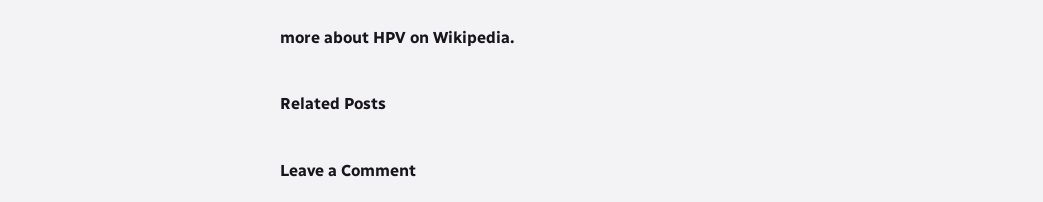more about HPV on Wikipedia.

Related Posts

Leave a Comment